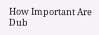How Important Are Dub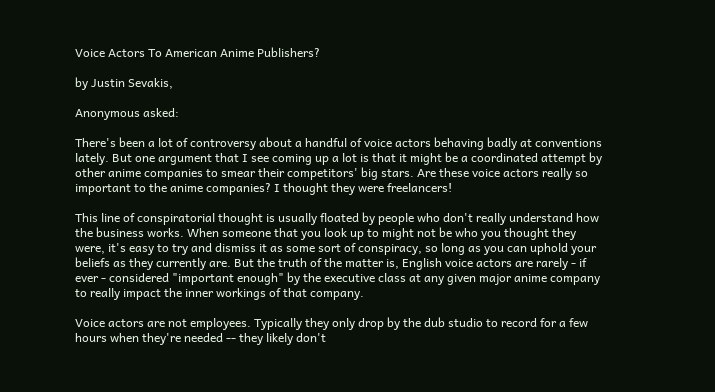Voice Actors To American Anime Publishers?

by Justin Sevakis,

Anonymous asked:

There's been a lot of controversy about a handful of voice actors behaving badly at conventions lately. But one argument that I see coming up a lot is that it might be a coordinated attempt by other anime companies to smear their competitors' big stars. Are these voice actors really so important to the anime companies? I thought they were freelancers!

This line of conspiratorial thought is usually floated by people who don't really understand how the business works. When someone that you look up to might not be who you thought they were, it's easy to try and dismiss it as some sort of conspiracy, so long as you can uphold your beliefs as they currently are. But the truth of the matter is, English voice actors are rarely - if ever - considered "important enough" by the executive class at any given major anime company to really impact the inner workings of that company.

Voice actors are not employees. Typically they only drop by the dub studio to record for a few hours when they're needed -- they likely don't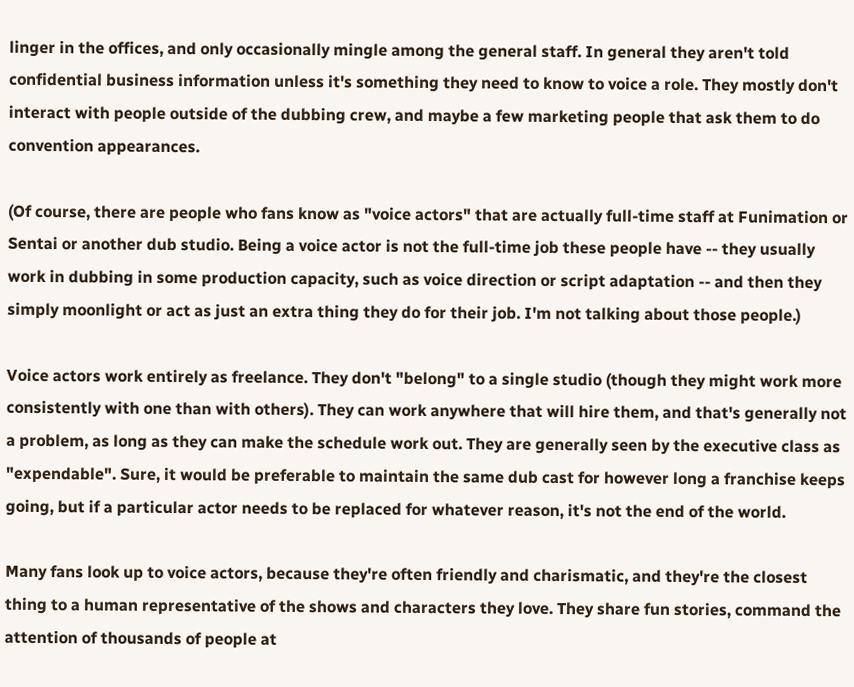linger in the offices, and only occasionally mingle among the general staff. In general they aren't told confidential business information unless it's something they need to know to voice a role. They mostly don't interact with people outside of the dubbing crew, and maybe a few marketing people that ask them to do convention appearances.

(Of course, there are people who fans know as "voice actors" that are actually full-time staff at Funimation or Sentai or another dub studio. Being a voice actor is not the full-time job these people have -- they usually work in dubbing in some production capacity, such as voice direction or script adaptation -- and then they simply moonlight or act as just an extra thing they do for their job. I'm not talking about those people.)

Voice actors work entirely as freelance. They don't "belong" to a single studio (though they might work more consistently with one than with others). They can work anywhere that will hire them, and that's generally not a problem, as long as they can make the schedule work out. They are generally seen by the executive class as "expendable". Sure, it would be preferable to maintain the same dub cast for however long a franchise keeps going, but if a particular actor needs to be replaced for whatever reason, it's not the end of the world.

Many fans look up to voice actors, because they're often friendly and charismatic, and they're the closest thing to a human representative of the shows and characters they love. They share fun stories, command the attention of thousands of people at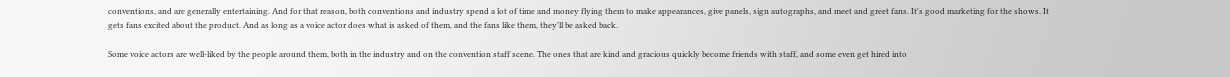conventions, and are generally entertaining. And for that reason, both conventions and industry spend a lot of time and money flying them to make appearances, give panels, sign autographs, and meet and greet fans. It's good marketing for the shows. It gets fans excited about the product. And as long as a voice actor does what is asked of them, and the fans like them, they'll be asked back.

Some voice actors are well-liked by the people around them, both in the industry and on the convention staff scene. The ones that are kind and gracious quickly become friends with staff, and some even get hired into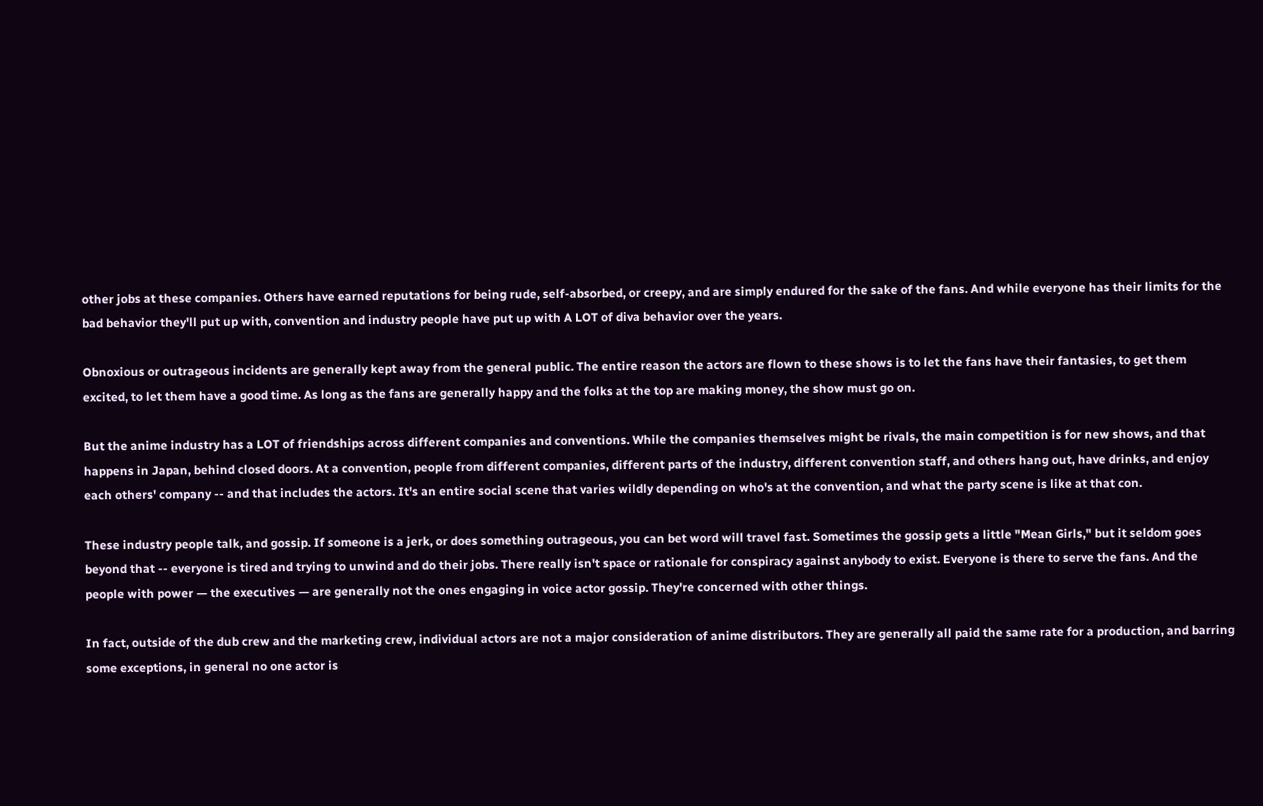other jobs at these companies. Others have earned reputations for being rude, self-absorbed, or creepy, and are simply endured for the sake of the fans. And while everyone has their limits for the bad behavior they'll put up with, convention and industry people have put up with A LOT of diva behavior over the years.

Obnoxious or outrageous incidents are generally kept away from the general public. The entire reason the actors are flown to these shows is to let the fans have their fantasies, to get them excited, to let them have a good time. As long as the fans are generally happy and the folks at the top are making money, the show must go on.

But the anime industry has a LOT of friendships across different companies and conventions. While the companies themselves might be rivals, the main competition is for new shows, and that happens in Japan, behind closed doors. At a convention, people from different companies, different parts of the industry, different convention staff, and others hang out, have drinks, and enjoy each others' company -- and that includes the actors. It's an entire social scene that varies wildly depending on who's at the convention, and what the party scene is like at that con.

These industry people talk, and gossip. If someone is a jerk, or does something outrageous, you can bet word will travel fast. Sometimes the gossip gets a little "Mean Girls," but it seldom goes beyond that -- everyone is tired and trying to unwind and do their jobs. There really isn't space or rationale for conspiracy against anybody to exist. Everyone is there to serve the fans. And the people with power — the executives — are generally not the ones engaging in voice actor gossip. They're concerned with other things.

In fact, outside of the dub crew and the marketing crew, individual actors are not a major consideration of anime distributors. They are generally all paid the same rate for a production, and barring some exceptions, in general no one actor is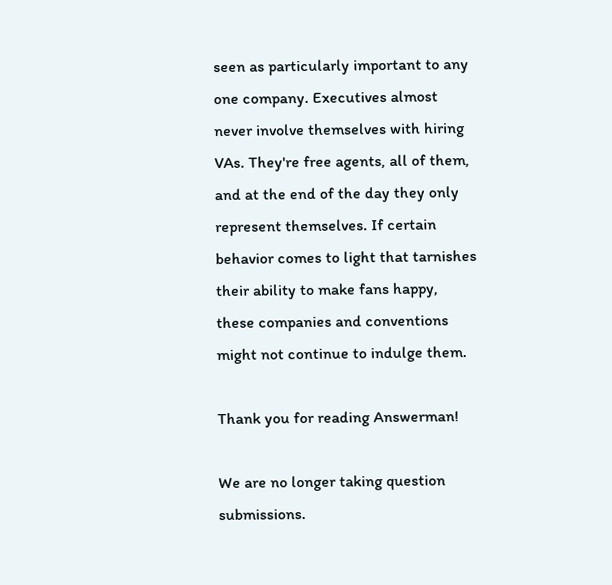seen as particularly important to any one company. Executives almost never involve themselves with hiring VAs. They're free agents, all of them, and at the end of the day they only represent themselves. If certain behavior comes to light that tarnishes their ability to make fans happy, these companies and conventions might not continue to indulge them.

Thank you for reading Answerman!

We are no longer taking question submissions.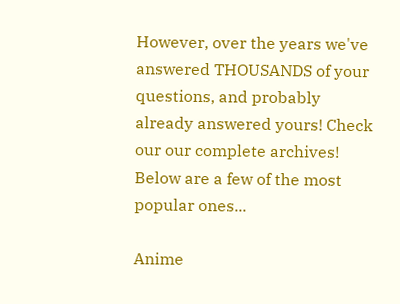However, over the years we've answered THOUSANDS of your questions, and probably already answered yours! Check our our complete archives! Below are a few of the most popular ones...

Anime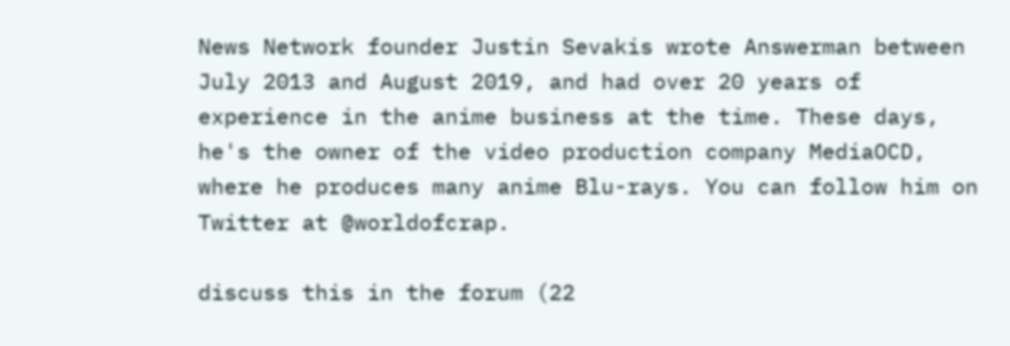News Network founder Justin Sevakis wrote Answerman between July 2013 and August 2019, and had over 20 years of experience in the anime business at the time. These days, he's the owner of the video production company MediaOCD, where he produces many anime Blu-rays. You can follow him on Twitter at @worldofcrap.

discuss this in the forum (22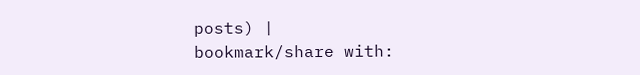posts) |
bookmark/share with: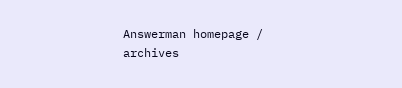Answerman homepage / archives